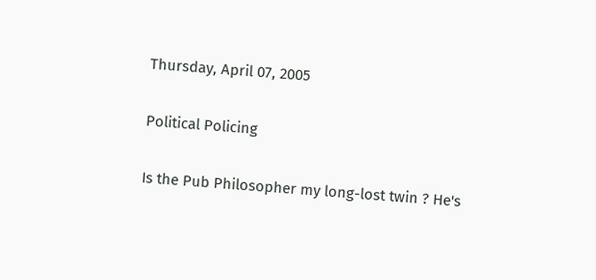Thursday, April 07, 2005

Political Policing

Is the Pub Philosopher my long-lost twin ? He's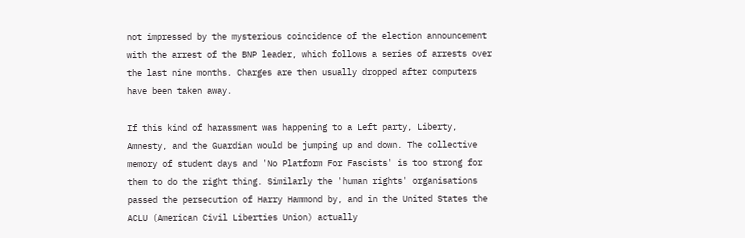not impressed by the mysterious coincidence of the election announcement with the arrest of the BNP leader, which follows a series of arrests over the last nine months. Charges are then usually dropped after computers have been taken away.

If this kind of harassment was happening to a Left party, Liberty, Amnesty, and the Guardian would be jumping up and down. The collective memory of student days and 'No Platform For Fascists' is too strong for them to do the right thing. Similarly the 'human rights' organisations passed the persecution of Harry Hammond by, and in the United States the ACLU (American Civil Liberties Union) actually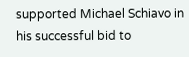supported Michael Schiavo in his successful bid to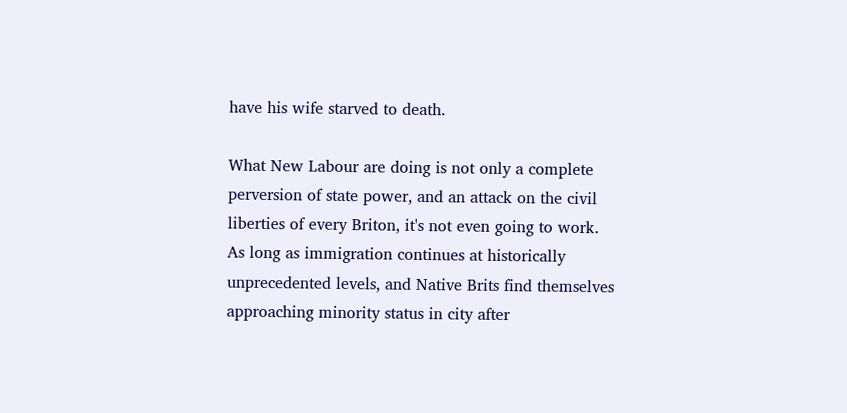have his wife starved to death.

What New Labour are doing is not only a complete perversion of state power, and an attack on the civil liberties of every Briton, it's not even going to work. As long as immigration continues at historically unprecedented levels, and Native Brits find themselves approaching minority status in city after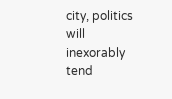city, politics will inexorably tend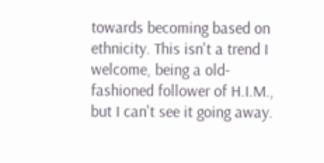towards becoming based on ethnicity. This isn't a trend I welcome, being a old-fashioned follower of H.I.M., but I can't see it going away.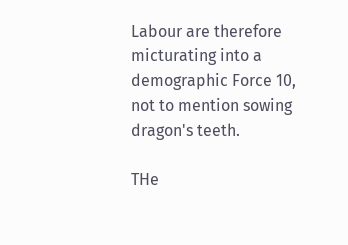Labour are therefore micturating into a demographic Force 10, not to mention sowing dragon's teeth.

THe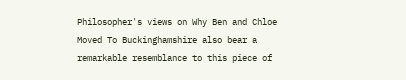Philosopher's views on Why Ben and Chloe Moved To Buckinghamshire also bear a remarkable resemblance to this piece of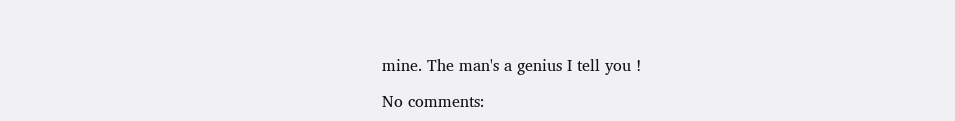mine. The man's a genius I tell you !

No comments: